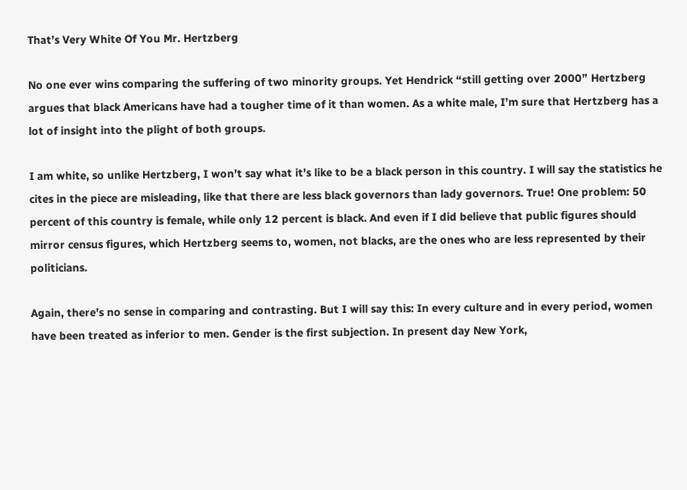That’s Very White Of You Mr. Hertzberg

No one ever wins comparing the suffering of two minority groups. Yet Hendrick “still getting over 2000” Hertzberg argues that black Americans have had a tougher time of it than women. As a white male, I’m sure that Hertzberg has a lot of insight into the plight of both groups.

I am white, so unlike Hertzberg, I won’t say what it’s like to be a black person in this country. I will say the statistics he cites in the piece are misleading, like that there are less black governors than lady governors. True! One problem: 50 percent of this country is female, while only 12 percent is black. And even if I did believe that public figures should mirror census figures, which Hertzberg seems to, women, not blacks, are the ones who are less represented by their politicians.

Again, there’s no sense in comparing and contrasting. But I will say this: In every culture and in every period, women have been treated as inferior to men. Gender is the first subjection. In present day New York,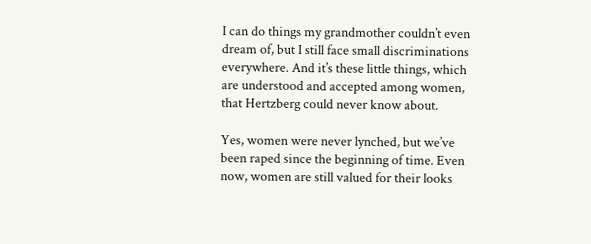I can do things my grandmother couldn’t even dream of, but I still face small discriminations everywhere. And it’s these little things, which are understood and accepted among women, that Hertzberg could never know about.

Yes, women were never lynched, but we’ve been raped since the beginning of time. Even now, women are still valued for their looks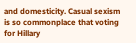and domesticity. Casual sexism is so commonplace that voting for Hillary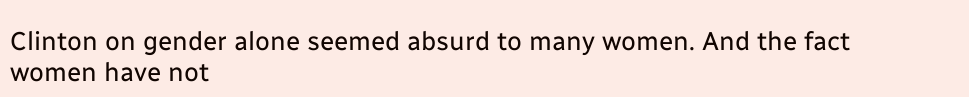Clinton on gender alone seemed absurd to many women. And the fact women have not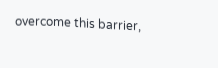overcome this barrier,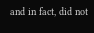and in fact, did not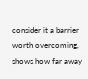consider it a barrier worth overcoming, shows how far away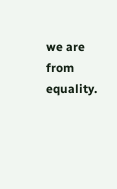we are from equality.